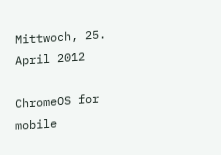Mittwoch, 25. April 2012

ChromeOS for mobile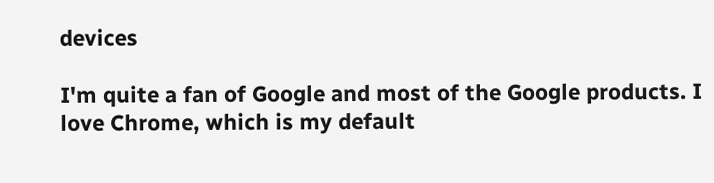devices

I'm quite a fan of Google and most of the Google products. I love Chrome, which is my default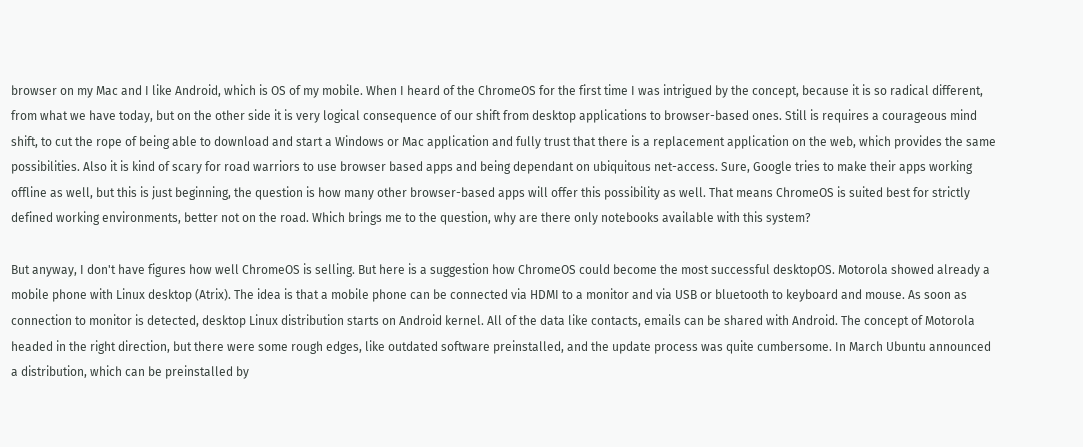browser on my Mac and I like Android, which is OS of my mobile. When I heard of the ChromeOS for the first time I was intrigued by the concept, because it is so radical different, from what we have today, but on the other side it is very logical consequence of our shift from desktop applications to browser-based ones. Still is requires a courageous mind shift, to cut the rope of being able to download and start a Windows or Mac application and fully trust that there is a replacement application on the web, which provides the same possibilities. Also it is kind of scary for road warriors to use browser based apps and being dependant on ubiquitous net-access. Sure, Google tries to make their apps working offline as well, but this is just beginning, the question is how many other browser-based apps will offer this possibility as well. That means ChromeOS is suited best for strictly defined working environments, better not on the road. Which brings me to the question, why are there only notebooks available with this system?

But anyway, I don't have figures how well ChromeOS is selling. But here is a suggestion how ChromeOS could become the most successful desktopOS. Motorola showed already a mobile phone with Linux desktop (Atrix). The idea is that a mobile phone can be connected via HDMI to a monitor and via USB or bluetooth to keyboard and mouse. As soon as connection to monitor is detected, desktop Linux distribution starts on Android kernel. All of the data like contacts, emails can be shared with Android. The concept of Motorola headed in the right direction, but there were some rough edges, like outdated software preinstalled, and the update process was quite cumbersome. In March Ubuntu announced a distribution, which can be preinstalled by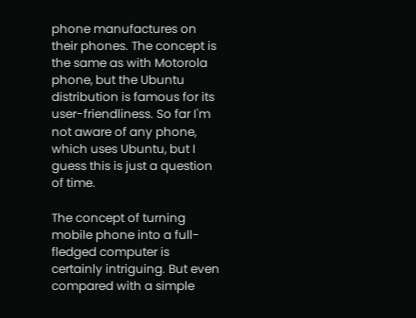phone manufactures on their phones. The concept is the same as with Motorola phone, but the Ubuntu distribution is famous for its user-friendliness. So far I'm not aware of any phone, which uses Ubuntu, but I guess this is just a question of time.

The concept of turning mobile phone into a full-fledged computer is certainly intriguing. But even compared with a simple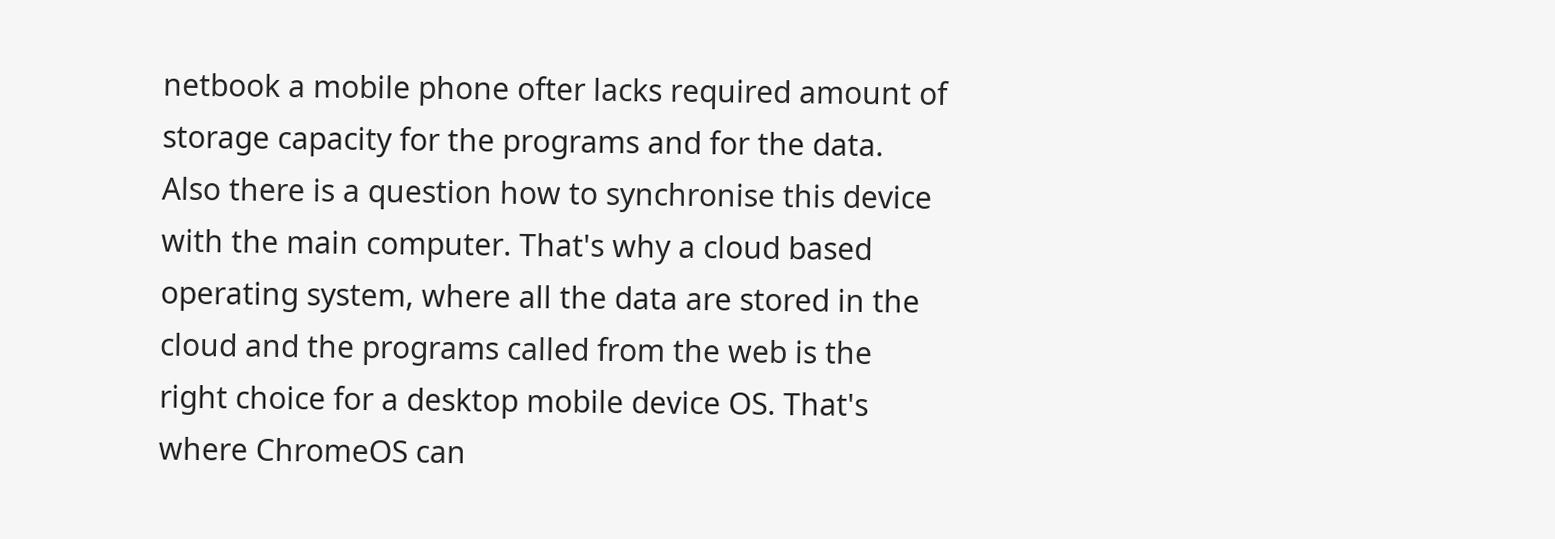netbook a mobile phone ofter lacks required amount of storage capacity for the programs and for the data. Also there is a question how to synchronise this device with the main computer. That's why a cloud based operating system, where all the data are stored in the cloud and the programs called from the web is the right choice for a desktop mobile device OS. That's where ChromeOS can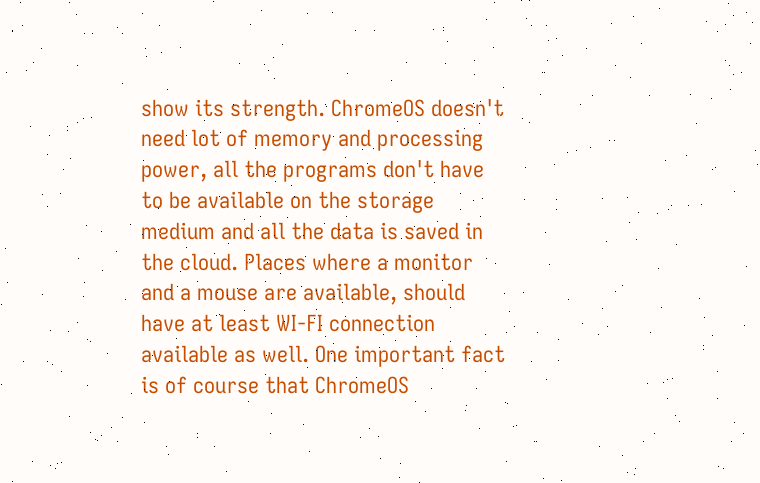show its strength. ChromeOS doesn't need lot of memory and processing power, all the programs don't have to be available on the storage medium and all the data is saved in the cloud. Places where a monitor and a mouse are available, should have at least WI-FI connection available as well. One important fact is of course that ChromeOS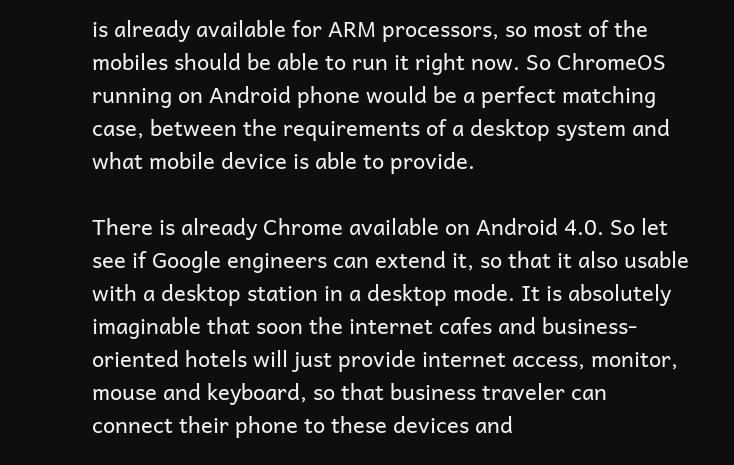is already available for ARM processors, so most of the mobiles should be able to run it right now. So ChromeOS running on Android phone would be a perfect matching case, between the requirements of a desktop system and what mobile device is able to provide.

There is already Chrome available on Android 4.0. So let see if Google engineers can extend it, so that it also usable with a desktop station in a desktop mode. It is absolutely imaginable that soon the internet cafes and business-oriented hotels will just provide internet access, monitor, mouse and keyboard, so that business traveler can connect their phone to these devices and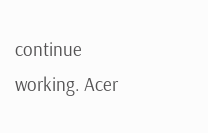continue working. Acer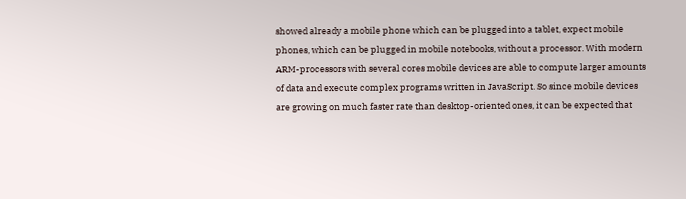showed already a mobile phone which can be plugged into a tablet, expect mobile phones, which can be plugged in mobile notebooks, without a processor. With modern ARM-processors with several cores mobile devices are able to compute larger amounts of data and execute complex programs written in JavaScript. So since mobile devices are growing on much faster rate than desktop-oriented ones, it can be expected that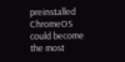preinstalled ChromeOS could become the most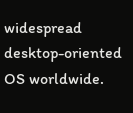widespread desktop-oriented OS worldwide.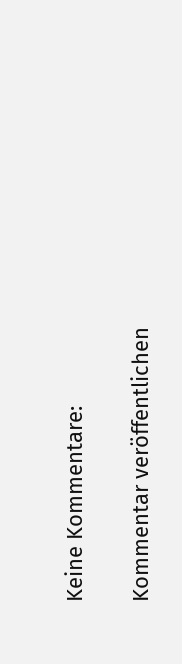Keine Kommentare:

Kommentar veröffentlichen